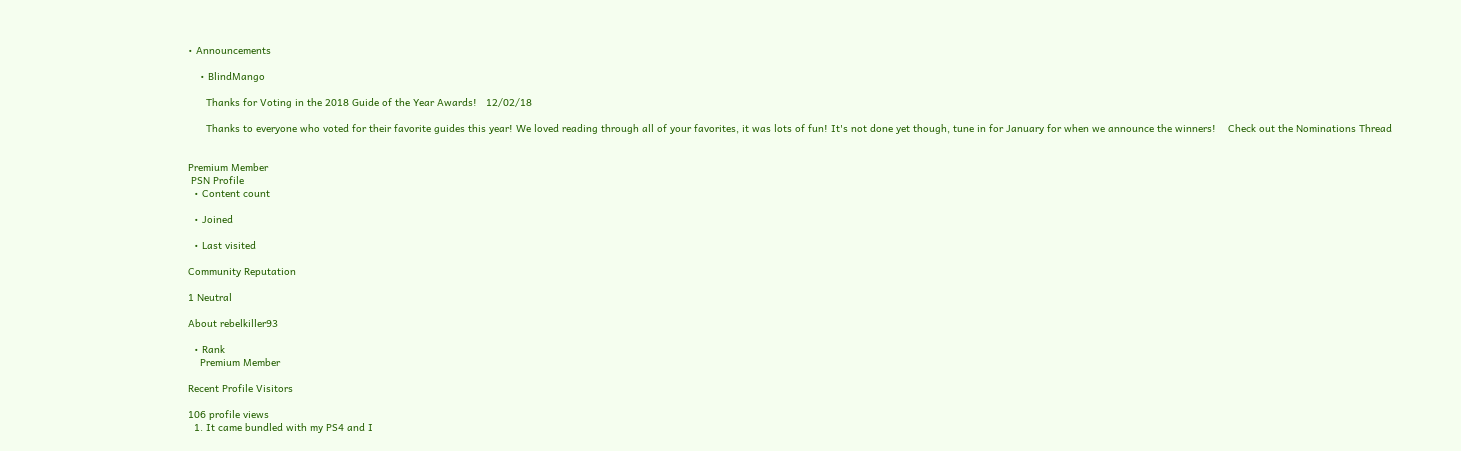• Announcements

    • BlindMango

      Thanks for Voting in the 2018 Guide of the Year Awards!   12/02/18

      Thanks to everyone who voted for their favorite guides this year! We loved reading through all of your favorites, it was lots of fun! It's not done yet though, tune in for January for when we announce the winners!    Check out the Nominations Thread


Premium Member
 PSN Profile
  • Content count

  • Joined

  • Last visited

Community Reputation

1 Neutral

About rebelkiller93

  • Rank
    Premium Member

Recent Profile Visitors

106 profile views
  1. It came bundled with my PS4 and I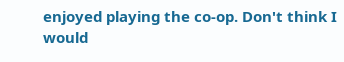enjoyed playing the co-op. Don't think I would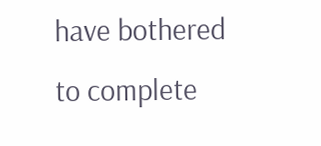have bothered to complete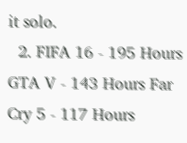it solo.
  2. FIFA 16 - 195 Hours GTA V - 143 Hours Far Cry 5 - 117 Hours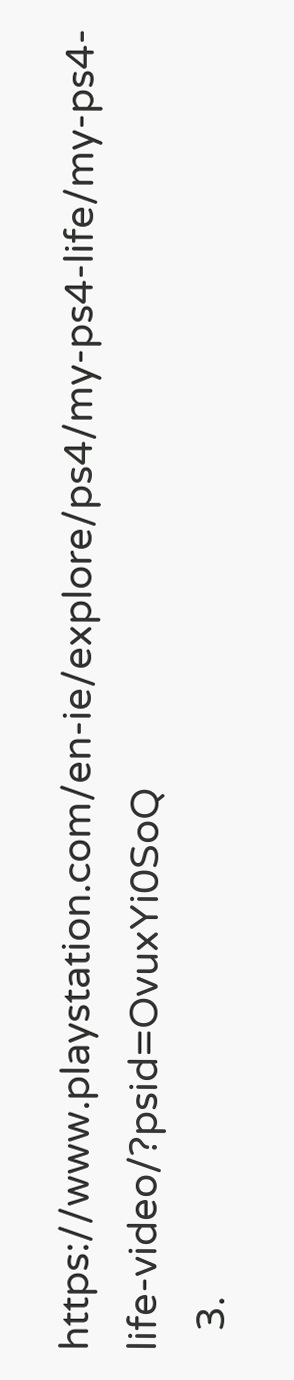https://www.playstation.com/en-ie/explore/ps4/my-ps4-life/my-ps4-life-video/?psid=OvuxYi0SoQ
  3.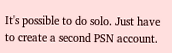It's possible to do solo. Just have to create a second PSN account.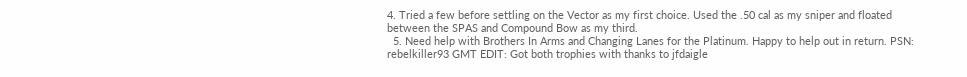4. Tried a few before settling on the Vector as my first choice. Used the .50 cal as my sniper and floated between the SPAS and Compound Bow as my third.
  5. Need help with Brothers In Arms and Changing Lanes for the Platinum. Happy to help out in return. PSN: rebelkiller93 GMT EDIT: Got both trophies with thanks to jfdaigle